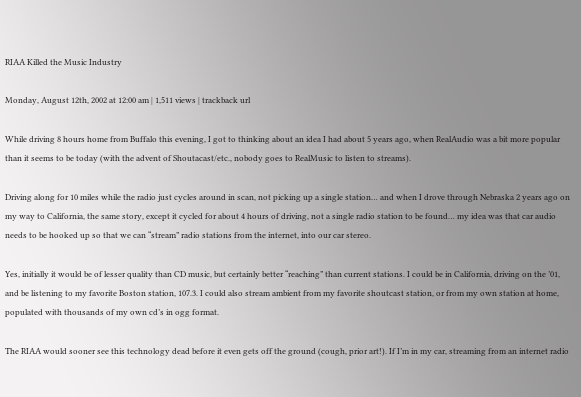RIAA Killed the Music Industry

Monday, August 12th, 2002 at 12:00 am | 1,511 views | trackback url

While driving 8 hours home from Buffalo this evening, I got to thinking about an idea I had about 5 years ago, when RealAudio was a bit more popular than it seems to be today (with the advent of Shoutacast/etc., nobody goes to RealMusic to listen to streams).

Driving along for 10 miles while the radio just cycles around in scan, not picking up a single station… and when I drove through Nebraska 2 years ago on my way to California, the same story, except it cycled for about 4 hours of driving, not a single radio station to be found… my idea was that car audio needs to be hooked up so that we can “stream” radio stations from the internet, into our car stereo.

Yes, initially it would be of lesser quality than CD music, but certainly better “reaching” than current stations. I could be in California, driving on the ’01, and be listening to my favorite Boston station, 107.3. I could also stream ambient from my favorite shoutcast station, or from my own station at home, populated with thousands of my own cd’s in ogg format.

The RIAA would sooner see this technology dead before it even gets off the ground (cough, prior art!). If I’m in my car, streaming from an internet radio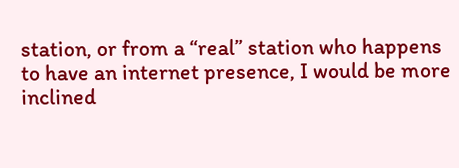station, or from a “real” station who happens to have an internet presence, I would be more inclined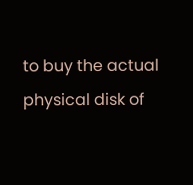to buy the actual physical disk of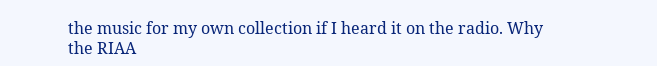the music for my own collection if I heard it on the radio. Why the RIAA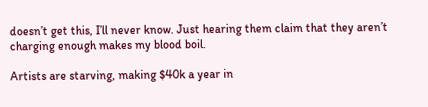doesn’t get this, I’ll never know. Just hearing them claim that they aren’t charging enough makes my blood boil.

Artists are starving, making $40k a year in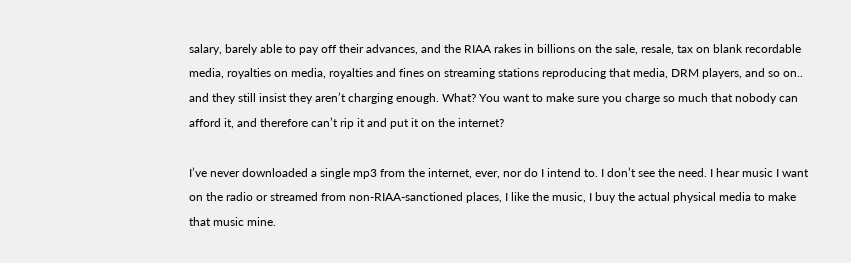salary, barely able to pay off their advances, and the RIAA rakes in billions on the sale, resale, tax on blank recordable media, royalties on media, royalties and fines on streaming stations reproducing that media, DRM players, and so on.. and they still insist they aren’t charging enough. What? You want to make sure you charge so much that nobody can afford it, and therefore can’t rip it and put it on the internet?

I’ve never downloaded a single mp3 from the internet, ever, nor do I intend to. I don’t see the need. I hear music I want on the radio or streamed from non-RIAA-sanctioned places, I like the music, I buy the actual physical media to make that music mine.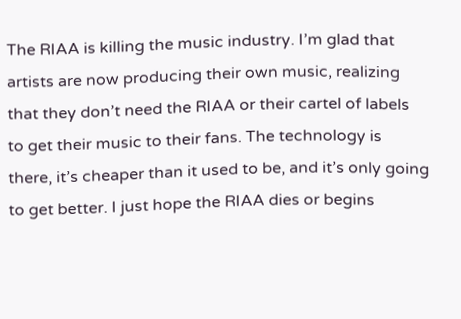The RIAA is killing the music industry. I’m glad that artists are now producing their own music, realizing that they don’t need the RIAA or their cartel of labels to get their music to their fans. The technology is there, it’s cheaper than it used to be, and it’s only going to get better. I just hope the RIAA dies or begins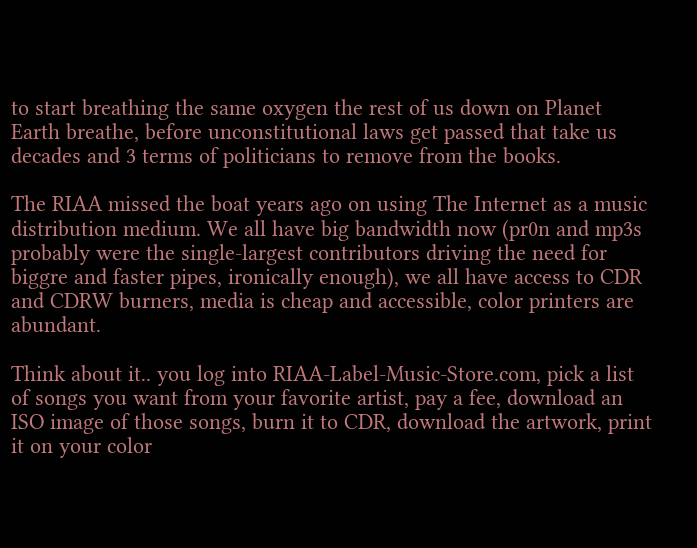to start breathing the same oxygen the rest of us down on Planet Earth breathe, before unconstitutional laws get passed that take us decades and 3 terms of politicians to remove from the books.

The RIAA missed the boat years ago on using The Internet as a music distribution medium. We all have big bandwidth now (pr0n and mp3s probably were the single-largest contributors driving the need for biggre and faster pipes, ironically enough), we all have access to CDR and CDRW burners, media is cheap and accessible, color printers are abundant.

Think about it.. you log into RIAA-Label-Music-Store.com, pick a list of songs you want from your favorite artist, pay a fee, download an ISO image of those songs, burn it to CDR, download the artwork, print it on your color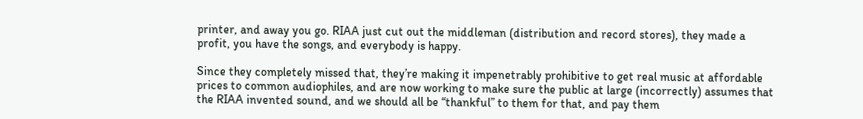printer, and away you go. RIAA just cut out the middleman (distribution and record stores), they made a profit, you have the songs, and everybody is happy.

Since they completely missed that, they’re making it impenetrably prohibitive to get real music at affordable prices to common audiophiles, and are now working to make sure the public at large (incorrectly) assumes that the RIAA invented sound, and we should all be “thankful” to them for that, and pay them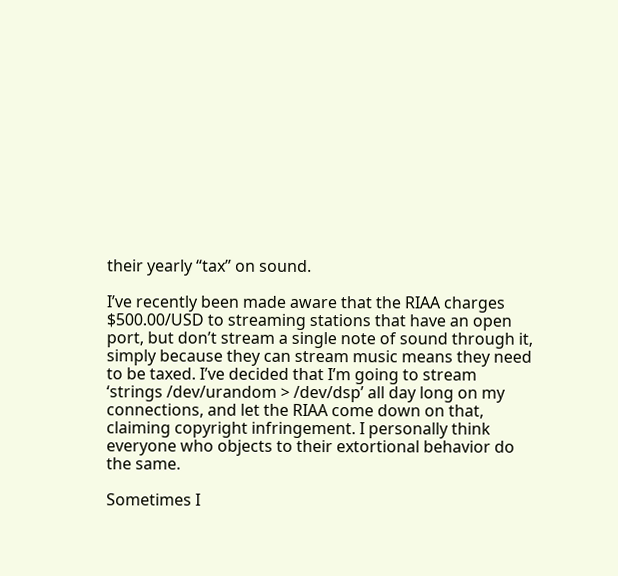their yearly “tax” on sound.

I’ve recently been made aware that the RIAA charges $500.00/USD to streaming stations that have an open port, but don’t stream a single note of sound through it, simply because they can stream music means they need to be taxed. I’ve decided that I’m going to stream ‘strings /dev/urandom > /dev/dsp’ all day long on my connections, and let the RIAA come down on that, claiming copyright infringement. I personally think everyone who objects to their extortional behavior do the same.

Sometimes I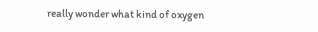really wonder what kind of oxygen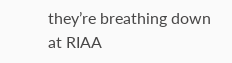they’re breathing down at RIAA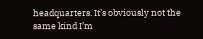headquarters. It’s obviously not the same kind I’m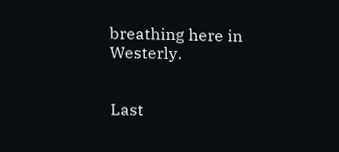breathing here in Westerly.


Last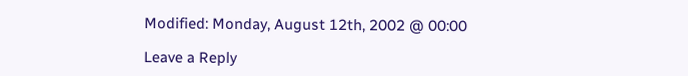Modified: Monday, August 12th, 2002 @ 00:00

Leave a Reply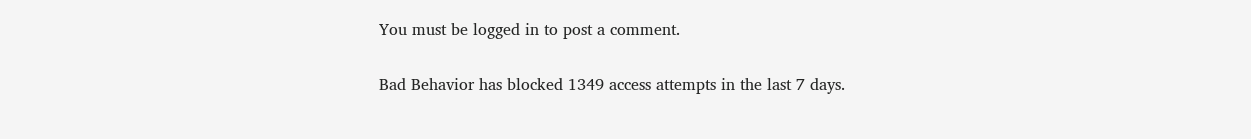You must be logged in to post a comment.

Bad Behavior has blocked 1349 access attempts in the last 7 days.